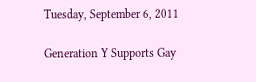Tuesday, September 6, 2011

Generation Y Supports Gay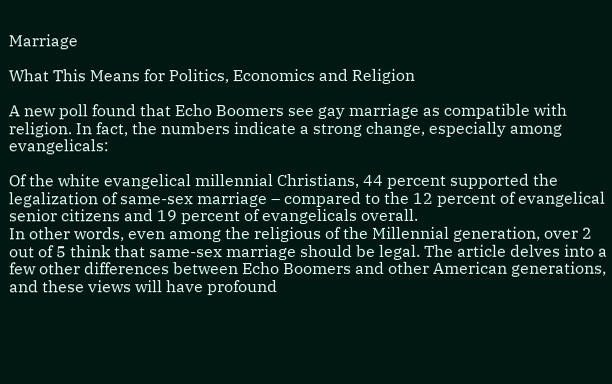Marriage

What This Means for Politics, Economics and Religion

A new poll found that Echo Boomers see gay marriage as compatible with religion. In fact, the numbers indicate a strong change, especially among evangelicals:

Of the white evangelical millennial Christians, 44 percent supported the legalization of same-sex marriage – compared to the 12 percent of evangelical senior citizens and 19 percent of evangelicals overall.
In other words, even among the religious of the Millennial generation, over 2 out of 5 think that same-sex marriage should be legal. The article delves into a few other differences between Echo Boomers and other American generations, and these views will have profound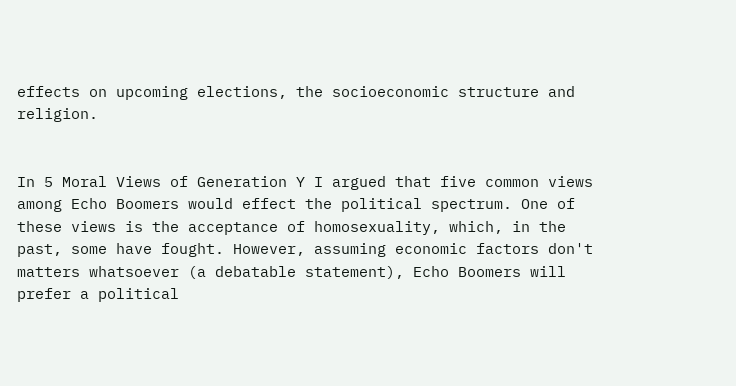effects on upcoming elections, the socioeconomic structure and religion.


In 5 Moral Views of Generation Y I argued that five common views among Echo Boomers would effect the political spectrum. One of these views is the acceptance of homosexuality, which, in the past, some have fought. However, assuming economic factors don't matters whatsoever (a debatable statement), Echo Boomers will prefer a political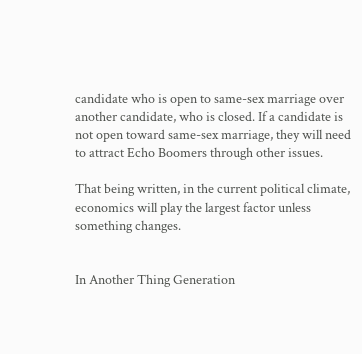candidate who is open to same-sex marriage over another candidate, who is closed. If a candidate is not open toward same-sex marriage, they will need to attract Echo Boomers through other issues.

That being written, in the current political climate, economics will play the largest factor unless something changes.


In Another Thing Generation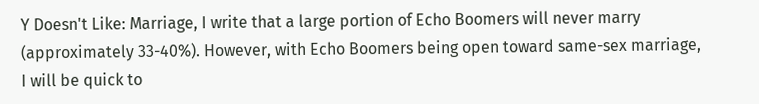Y Doesn't Like: Marriage, I write that a large portion of Echo Boomers will never marry (approximately 33-40%). However, with Echo Boomers being open toward same-sex marriage, I will be quick to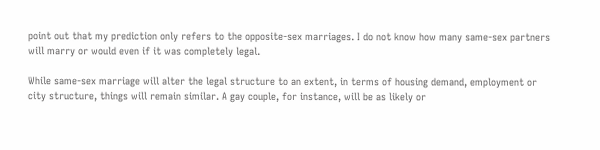point out that my prediction only refers to the opposite-sex marriages. I do not know how many same-sex partners will marry or would even if it was completely legal.

While same-sex marriage will alter the legal structure to an extent, in terms of housing demand, employment or city structure, things will remain similar. A gay couple, for instance, will be as likely or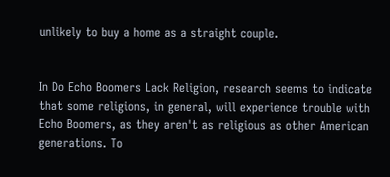unlikely to buy a home as a straight couple.


In Do Echo Boomers Lack Religion, research seems to indicate that some religions, in general, will experience trouble with Echo Boomers, as they aren't as religious as other American generations. To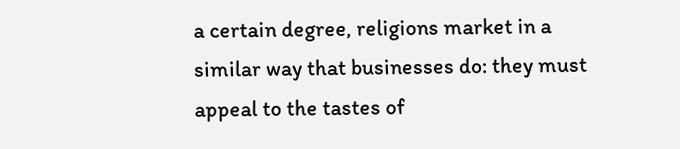a certain degree, religions market in a similar way that businesses do: they must appeal to the tastes of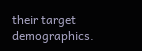their target demographics.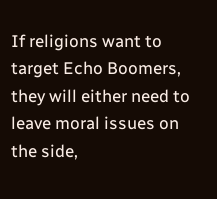If religions want to target Echo Boomers, they will either need to leave moral issues on the side,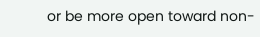or be more open toward non-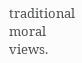traditional moral views.